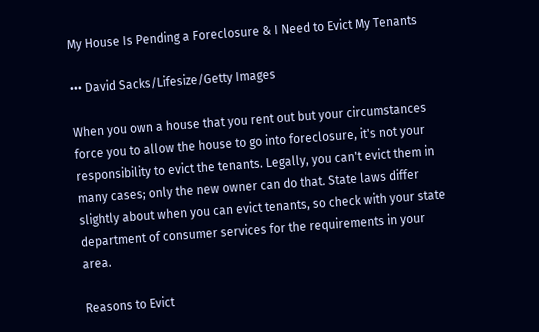My House Is Pending a Foreclosure & I Need to Evict My Tenants

••• David Sacks/Lifesize/Getty Images

When you own a house that you rent out but your circumstances force you to allow the house to go into foreclosure, it's not your responsibility to evict the tenants. Legally, you can't evict them in many cases; only the new owner can do that. State laws differ slightly about when you can evict tenants, so check with your state department of consumer services for the requirements in your area.

Reasons to Evict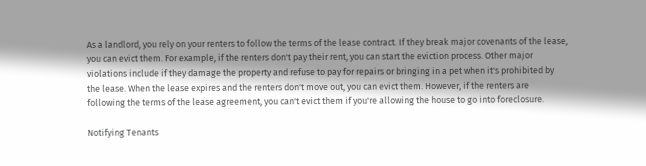As a landlord, you rely on your renters to follow the terms of the lease contract. If they break major covenants of the lease, you can evict them. For example, if the renters don't pay their rent, you can start the eviction process. Other major violations include if they damage the property and refuse to pay for repairs or bringing in a pet when it's prohibited by the lease. When the lease expires and the renters don't move out, you can evict them. However, if the renters are following the terms of the lease agreement, you can't evict them if you're allowing the house to go into foreclosure.

Notifying Tenants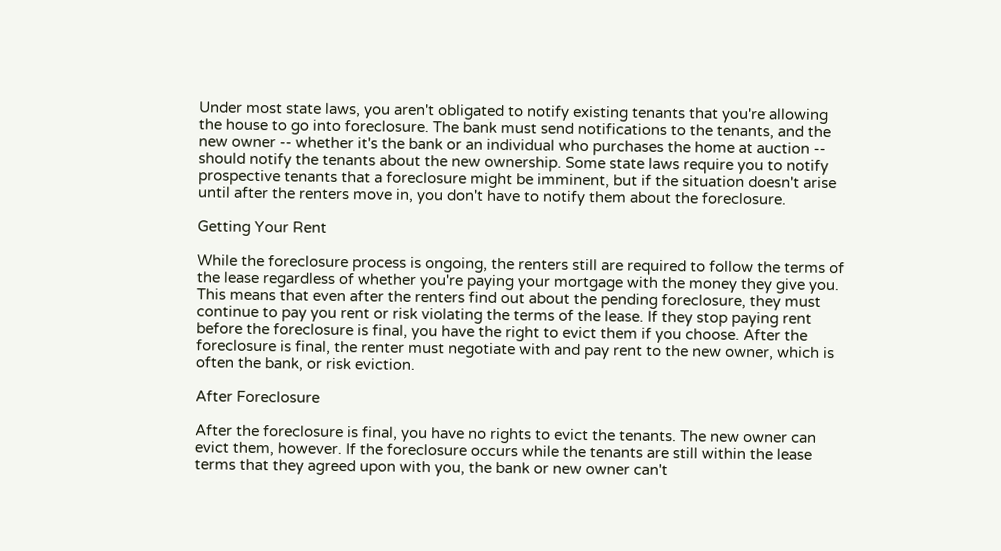Under most state laws, you aren't obligated to notify existing tenants that you're allowing the house to go into foreclosure. The bank must send notifications to the tenants, and the new owner -- whether it's the bank or an individual who purchases the home at auction -- should notify the tenants about the new ownership. Some state laws require you to notify prospective tenants that a foreclosure might be imminent, but if the situation doesn't arise until after the renters move in, you don't have to notify them about the foreclosure.

Getting Your Rent

While the foreclosure process is ongoing, the renters still are required to follow the terms of the lease regardless of whether you're paying your mortgage with the money they give you. This means that even after the renters find out about the pending foreclosure, they must continue to pay you rent or risk violating the terms of the lease. If they stop paying rent before the foreclosure is final, you have the right to evict them if you choose. After the foreclosure is final, the renter must negotiate with and pay rent to the new owner, which is often the bank, or risk eviction.

After Foreclosure

After the foreclosure is final, you have no rights to evict the tenants. The new owner can evict them, however. If the foreclosure occurs while the tenants are still within the lease terms that they agreed upon with you, the bank or new owner can't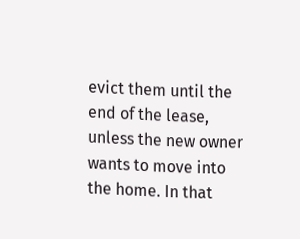evict them until the end of the lease, unless the new owner wants to move into the home. In that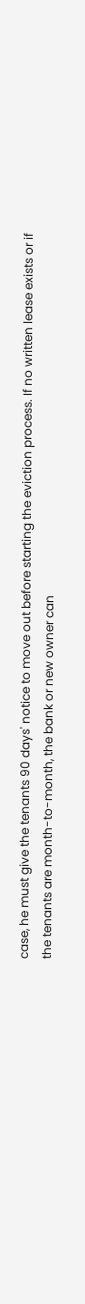case, he must give the tenants 90 days' notice to move out before starting the eviction process. If no written lease exists or if the tenants are month-to-month, the bank or new owner can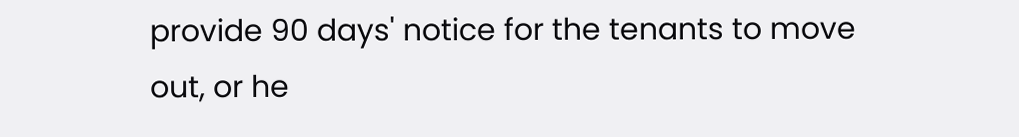provide 90 days' notice for the tenants to move out, or he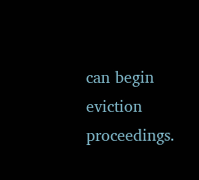can begin eviction proceedings.